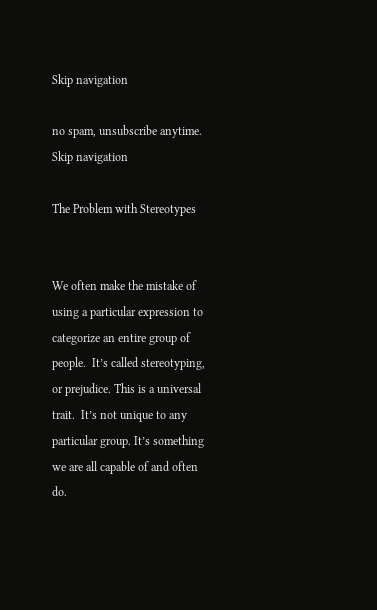Skip navigation

no spam, unsubscribe anytime.
Skip navigation

The Problem with Stereotypes


We often make the mistake of using a particular expression to categorize an entire group of people.  It’s called stereotyping, or prejudice. This is a universal trait.  It’s not unique to any particular group. It’s something we are all capable of and often do.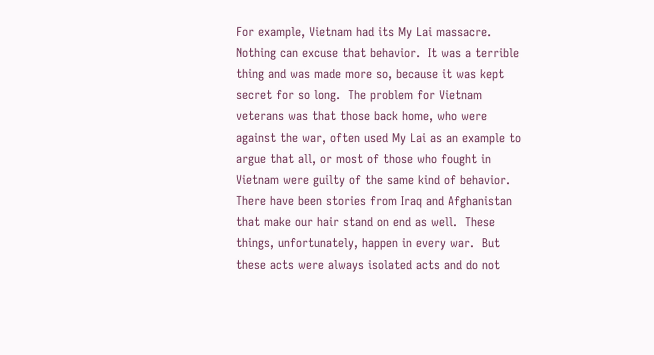For example, Vietnam had its My Lai massacre. Nothing can excuse that behavior.  It was a terrible thing and was made more so, because it was kept secret for so long.  The problem for Vietnam veterans was that those back home, who were against the war, often used My Lai as an example to argue that all, or most of those who fought in Vietnam were guilty of the same kind of behavior.  There have been stories from Iraq and Afghanistan that make our hair stand on end as well.  These things, unfortunately, happen in every war.  But these acts were always isolated acts and do not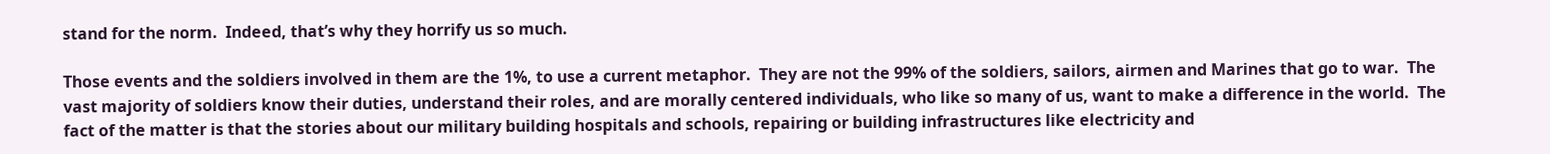stand for the norm.  Indeed, that’s why they horrify us so much.

Those events and the soldiers involved in them are the 1%, to use a current metaphor.  They are not the 99% of the soldiers, sailors, airmen and Marines that go to war.  The vast majority of soldiers know their duties, understand their roles, and are morally centered individuals, who like so many of us, want to make a difference in the world.  The fact of the matter is that the stories about our military building hospitals and schools, repairing or building infrastructures like electricity and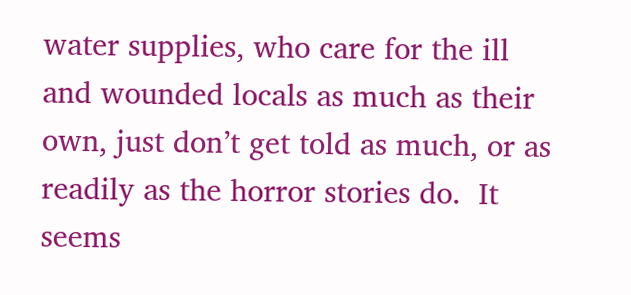water supplies, who care for the ill and wounded locals as much as their own, just don’t get told as much, or as readily as the horror stories do.  It seems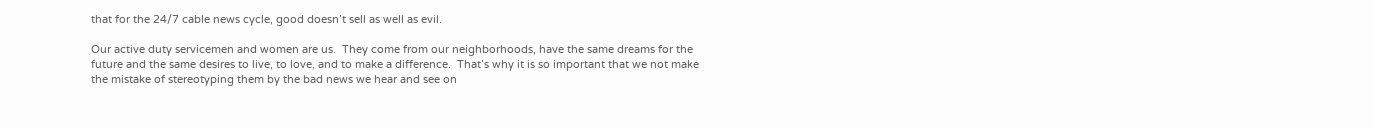that for the 24/7 cable news cycle, good doesn’t sell as well as evil.

Our active duty servicemen and women are us.  They come from our neighborhoods, have the same dreams for the future and the same desires to live, to love, and to make a difference.  That’s why it is so important that we not make the mistake of stereotyping them by the bad news we hear and see on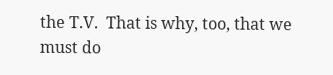the T.V.  That is why, too, that we must do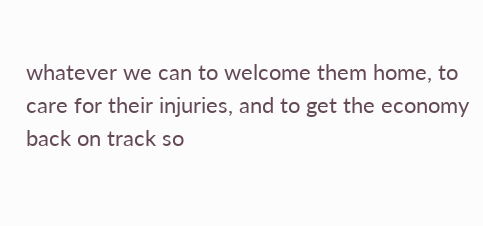whatever we can to welcome them home, to care for their injuries, and to get the economy back on track so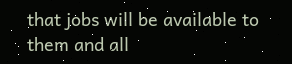that jobs will be available to them and all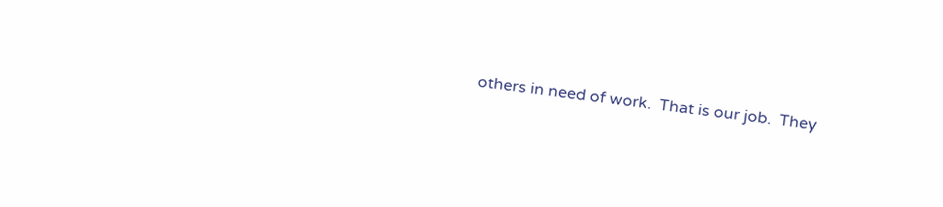others in need of work.  That is our job.  They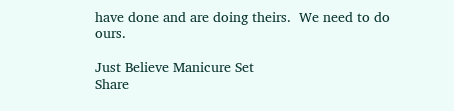have done and are doing theirs.  We need to do ours.

Just Believe Manicure Set
Share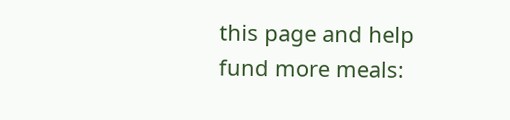this page and help fund more meals: